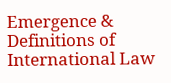Emergence & Definitions of International Law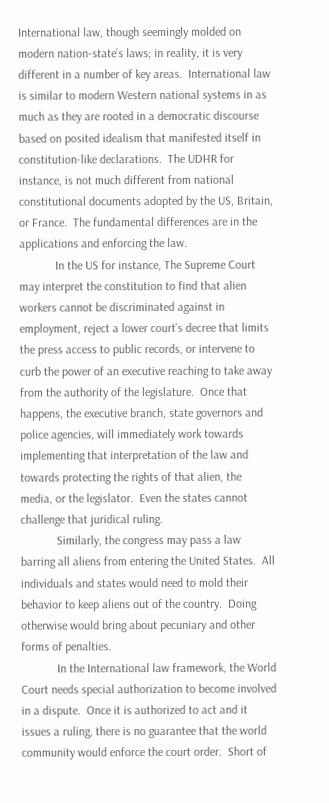International law, though seemingly molded on modern nation-state’s laws; in reality, it is very different in a number of key areas.  International law is similar to modern Western national systems in as much as they are rooted in a democratic discourse based on posited idealism that manifested itself in constitution-like declarations.  The UDHR for instance, is not much different from national constitutional documents adopted by the US, Britain, or France.  The fundamental differences are in the applications and enforcing the law.
            In the US for instance, The Supreme Court may interpret the constitution to find that alien workers cannot be discriminated against in employment, reject a lower court’s decree that limits the press access to public records, or intervene to curb the power of an executive reaching to take away from the authority of the legislature.  Once that happens, the executive branch, state governors and police agencies, will immediately work towards implementing that interpretation of the law and towards protecting the rights of that alien, the media, or the legislator.  Even the states cannot challenge that juridical ruling.
            Similarly, the congress may pass a law barring all aliens from entering the United States.  All individuals and states would need to mold their behavior to keep aliens out of the country.  Doing otherwise would bring about pecuniary and other forms of penalties.
            In the International law framework, the World Court needs special authorization to become involved in a dispute.  Once it is authorized to act and it issues a ruling, there is no guarantee that the world community would enforce the court order.  Short of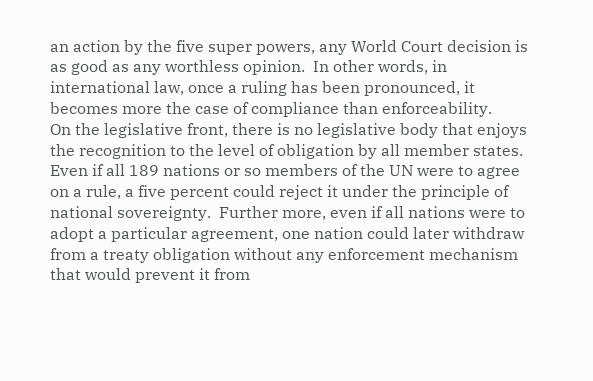an action by the five super powers, any World Court decision is as good as any worthless opinion.  In other words, in international law, once a ruling has been pronounced, it becomes more the case of compliance than enforceability.
On the legislative front, there is no legislative body that enjoys the recognition to the level of obligation by all member states.  Even if all 189 nations or so members of the UN were to agree on a rule, a five percent could reject it under the principle of national sovereignty.  Further more, even if all nations were to adopt a particular agreement, one nation could later withdraw from a treaty obligation without any enforcement mechanism that would prevent it from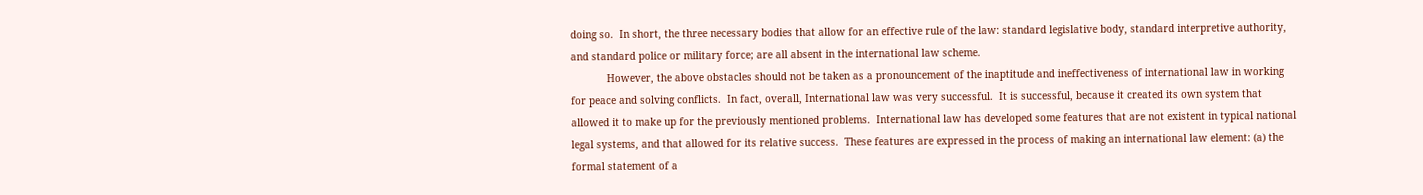doing so.  In short, the three necessary bodies that allow for an effective rule of the law: standard legislative body, standard interpretive authority, and standard police or military force; are all absent in the international law scheme.
            However, the above obstacles should not be taken as a pronouncement of the inaptitude and ineffectiveness of international law in working for peace and solving conflicts.  In fact, overall, International law was very successful.  It is successful, because it created its own system that allowed it to make up for the previously mentioned problems.  International law has developed some features that are not existent in typical national legal systems, and that allowed for its relative success.  These features are expressed in the process of making an international law element: (a) the formal statement of a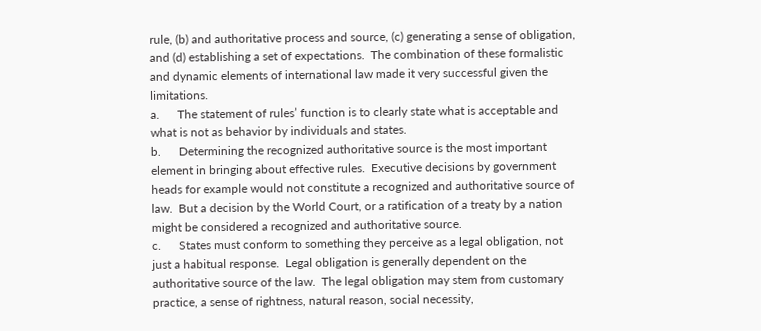rule, (b) and authoritative process and source, (c) generating a sense of obligation, and (d) establishing a set of expectations.  The combination of these formalistic and dynamic elements of international law made it very successful given the limitations.
a.      The statement of rules’ function is to clearly state what is acceptable and what is not as behavior by individuals and states.
b.      Determining the recognized authoritative source is the most important element in bringing about effective rules.  Executive decisions by government heads for example would not constitute a recognized and authoritative source of law.  But a decision by the World Court, or a ratification of a treaty by a nation might be considered a recognized and authoritative source.
c.      States must conform to something they perceive as a legal obligation, not just a habitual response.  Legal obligation is generally dependent on the authoritative source of the law.  The legal obligation may stem from customary practice, a sense of rightness, natural reason, social necessity,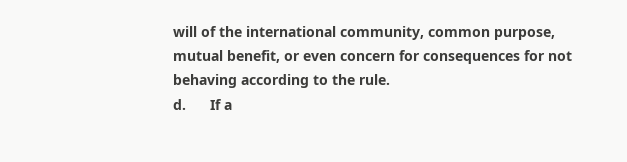will of the international community, common purpose, mutual benefit, or even concern for consequences for not behaving according to the rule.
d.      If a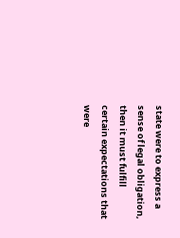state were to express a sense of legal obligation, then it must fulfill certain expectations that were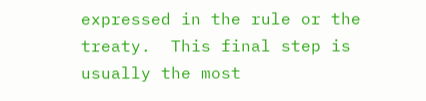expressed in the rule or the treaty.  This final step is usually the most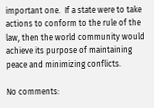important one.  If a state were to take actions to conform to the rule of the law, then the world community would achieve its purpose of maintaining peace and minimizing conflicts.

No comments: